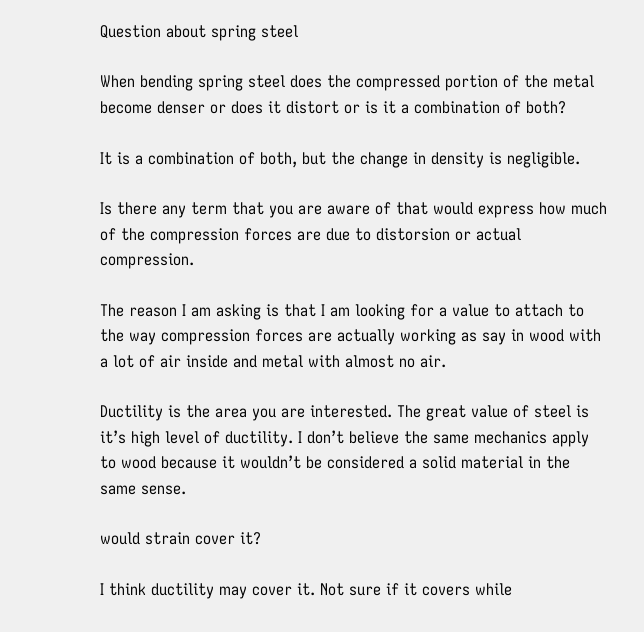Question about spring steel

When bending spring steel does the compressed portion of the metal become denser or does it distort or is it a combination of both?

It is a combination of both, but the change in density is negligible.

Is there any term that you are aware of that would express how much of the compression forces are due to distorsion or actual compression.

The reason I am asking is that I am looking for a value to attach to the way compression forces are actually working as say in wood with a lot of air inside and metal with almost no air.

Ductility is the area you are interested. The great value of steel is it’s high level of ductility. I don’t believe the same mechanics apply to wood because it wouldn’t be considered a solid material in the same sense.

would strain cover it?

I think ductility may cover it. Not sure if it covers while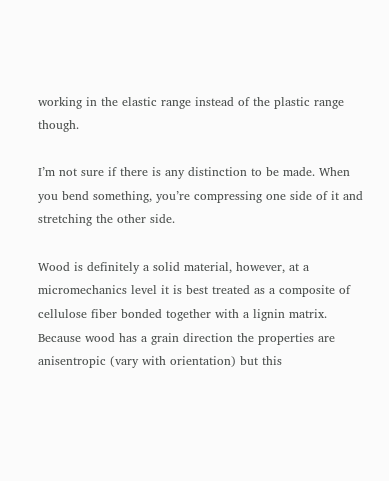working in the elastic range instead of the plastic range though.

I’m not sure if there is any distinction to be made. When you bend something, you’re compressing one side of it and stretching the other side.

Wood is definitely a solid material, however, at a micromechanics level it is best treated as a composite of cellulose fiber bonded together with a lignin matrix. Because wood has a grain direction the properties are anisentropic (vary with orientation) but this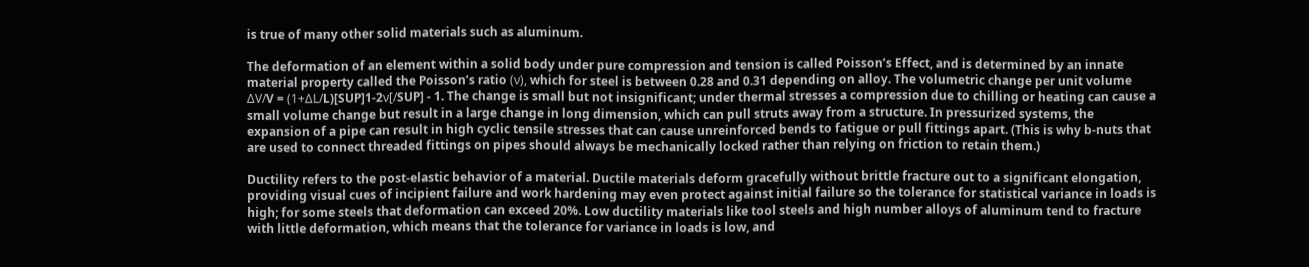is true of many other solid materials such as aluminum.

The deformation of an element within a solid body under pure compression and tension is called Poisson’s Effect, and is determined by an innate material property called the Poisson’s ratio (ν), which for steel is between 0.28 and 0.31 depending on alloy. The volumetric change per unit volume ΔV/V = (1+ΔL/L)[SUP]1-2ν[/SUP] - 1. The change is small but not insignificant; under thermal stresses a compression due to chilling or heating can cause a small volume change but result in a large change in long dimension, which can pull struts away from a structure. In pressurized systems, the expansion of a pipe can result in high cyclic tensile stresses that can cause unreinforced bends to fatigue or pull fittings apart. (This is why b-nuts that are used to connect threaded fittings on pipes should always be mechanically locked rather than relying on friction to retain them.)

Ductility refers to the post-elastic behavior of a material. Ductile materials deform gracefully without brittle fracture out to a significant elongation, providing visual cues of incipient failure and work hardening may even protect against initial failure so the tolerance for statistical variance in loads is high; for some steels that deformation can exceed 20%. Low ductility materials like tool steels and high number alloys of aluminum tend to fracture with little deformation, which means that the tolerance for variance in loads is low, and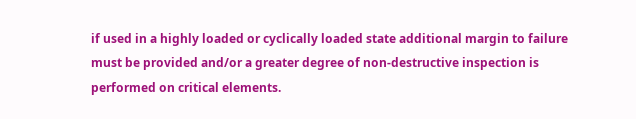if used in a highly loaded or cyclically loaded state additional margin to failure must be provided and/or a greater degree of non-destructive inspection is performed on critical elements.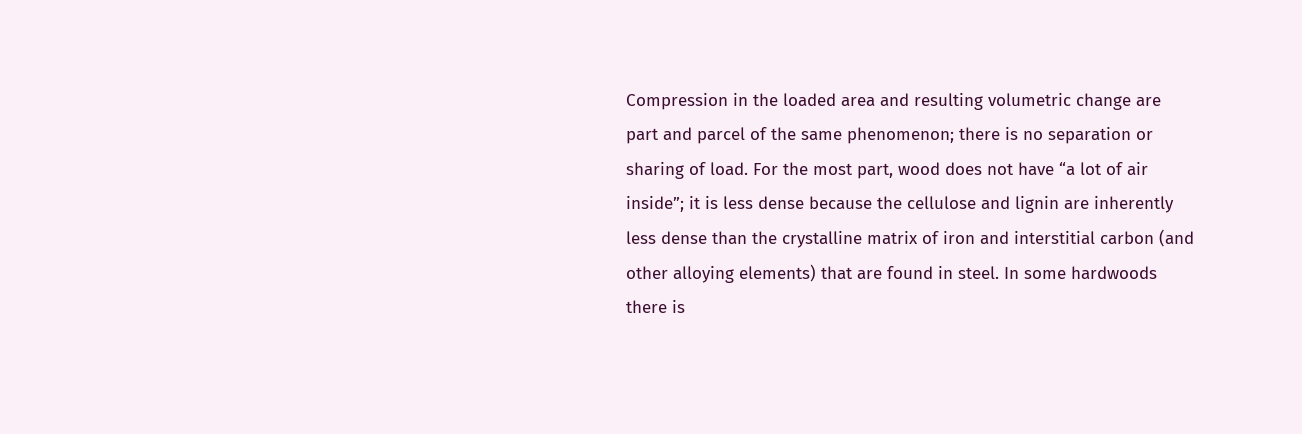Compression in the loaded area and resulting volumetric change are part and parcel of the same phenomenon; there is no separation or sharing of load. For the most part, wood does not have “a lot of air inside”; it is less dense because the cellulose and lignin are inherently less dense than the crystalline matrix of iron and interstitial carbon (and other alloying elements) that are found in steel. In some hardwoods there is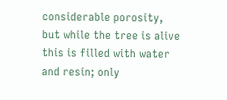considerable porosity, but while the tree is alive this is filled with water and resin; only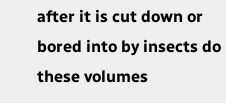after it is cut down or bored into by insects do these volumes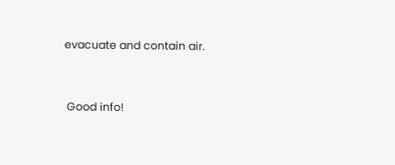evacuate and contain air.


 Good info!